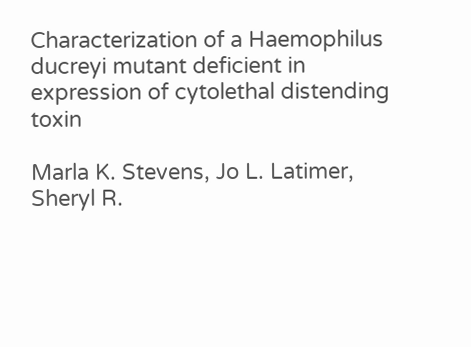Characterization of a Haemophilus ducreyi mutant deficient in expression of cytolethal distending toxin

Marla K. Stevens, Jo L. Latimer, Sheryl R.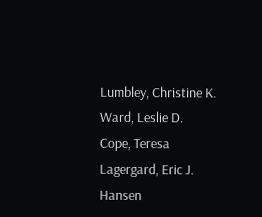Lumbley, Christine K. Ward, Leslie D. Cope, Teresa Lagergard, Eric J. Hansen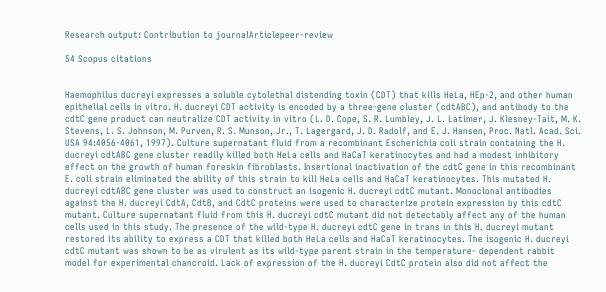Research output: Contribution to journalArticlepeer-review

54 Scopus citations


Haemophilus ducreyi expresses a soluble cytolethal distending toxin (CDT) that kills HeLa, HEp-2, and other human epithelial cells in vitro. H. ducreyi CDT activity is encoded by a three-gene cluster (cdtABC), and antibody to the cdtC gene product can neutralize CDT activity in vitro (L. D. Cope, S. R. Lumbley, J. L. Latimer, J. Klesney-Tait, M. K. Stevens, L. S. Johnson, M. Purven, R. S. Munson, Jr., T. Lagergard, J. D. Radolf, and E. J. Hansen, Proc. Natl. Acad. Sci. USA 94:4056-4061, 1997). Culture supernatant fluid from a recombinant Escherichia coli strain containing the H. ducreyi cdtABC gene cluster readily killed both HeLa cells and HaCaT keratinocytes and had a modest inhibitory effect on the growth of human foreskin fibroblasts. Insertional inactivation of the cdtC gene in this recombinant E. coli strain eliminated the ability of this strain to kill HeLa cells and HaCaT keratinocytes. This mutated H. ducreyi cdtABC gene cluster was used to construct an isogenic H. ducreyi cdtC mutant. Monoclonal antibodies against the H. ducreyi CdtA, CdtB, and CdtC proteins were used to characterize protein expression by this cdtC mutant. Culture supernatant fluid from this H. ducreyi cdtC mutant did not detectably affect any of the human cells used in this study. The presence of the wild-type H. ducreyi cdtC gene in trans in this H. ducreyi mutant restored its ability to express a CDT that killed both HeLa cells and HaCaT keratinocytes. The isogenic H. ducreyi cdtC mutant was shown to be as virulent as its wild-type parent strain in the temperature- dependent rabbit model for experimental chancroid. Lack of expression of the H. ducreyi CdtC protein also did not affect the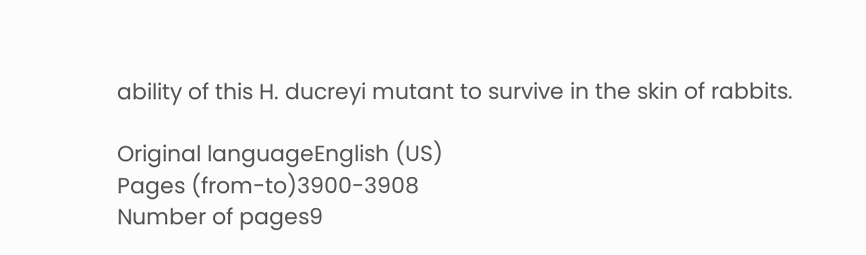ability of this H. ducreyi mutant to survive in the skin of rabbits.

Original languageEnglish (US)
Pages (from-to)3900-3908
Number of pages9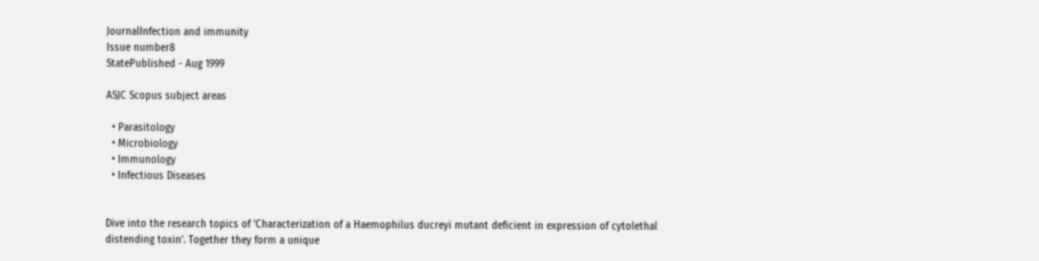JournalInfection and immunity
Issue number8
StatePublished - Aug 1999

ASJC Scopus subject areas

  • Parasitology
  • Microbiology
  • Immunology
  • Infectious Diseases


Dive into the research topics of 'Characterization of a Haemophilus ducreyi mutant deficient in expression of cytolethal distending toxin'. Together they form a unique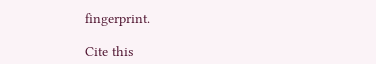fingerprint.

Cite this